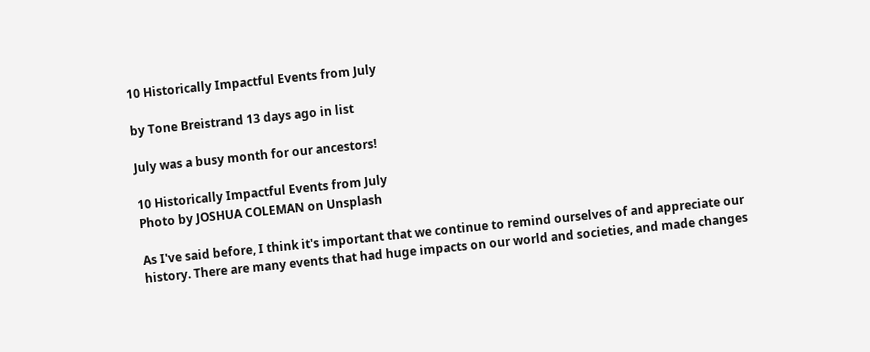10 Historically Impactful Events from July

by Tone Breistrand 13 days ago in list

July was a busy month for our ancestors!

10 Historically Impactful Events from July
Photo by JOSHUA COLEMAN on Unsplash

As I've said before, I think it's important that we continue to remind ourselves of and appreciate our history. There are many events that had huge impacts on our world and societies, and made changes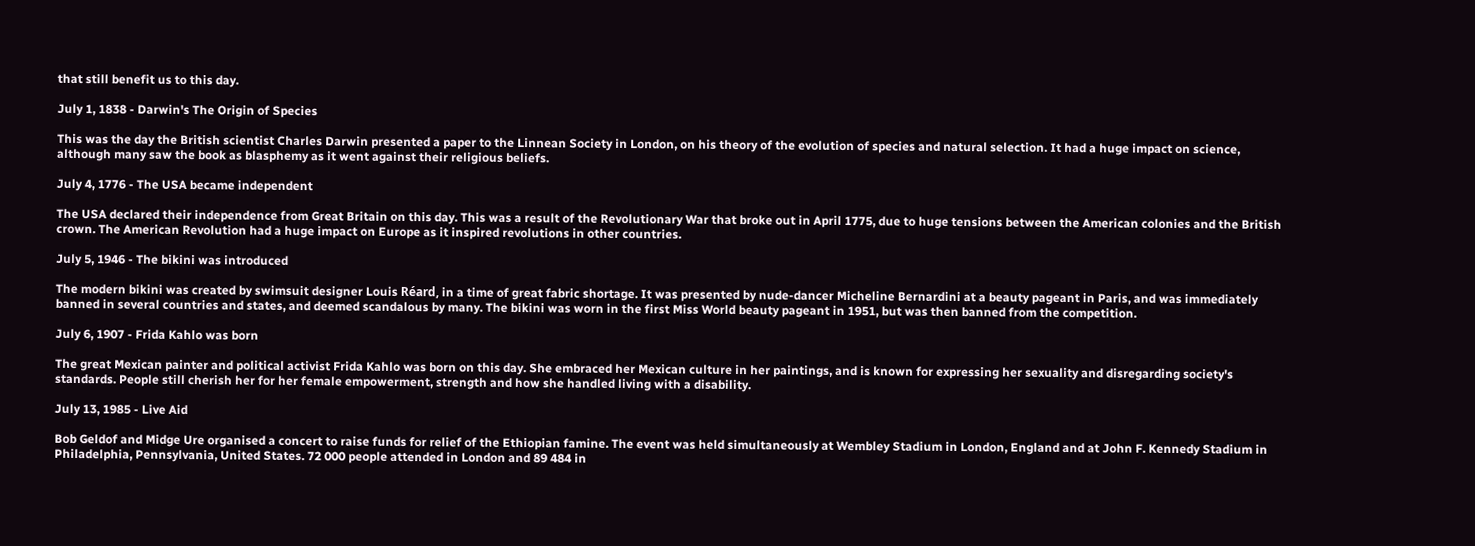that still benefit us to this day.

July 1, 1838 - Darwin's The Origin of Species

This was the day the British scientist Charles Darwin presented a paper to the Linnean Society in London, on his theory of the evolution of species and natural selection. It had a huge impact on science, although many saw the book as blasphemy as it went against their religious beliefs.

July 4, 1776 - The USA became independent

The USA declared their independence from Great Britain on this day. This was a result of the Revolutionary War that broke out in April 1775, due to huge tensions between the American colonies and the British crown. The American Revolution had a huge impact on Europe as it inspired revolutions in other countries.

July 5, 1946 - The bikini was introduced

The modern bikini was created by swimsuit designer Louis Réard, in a time of great fabric shortage. It was presented by nude-dancer Micheline Bernardini at a beauty pageant in Paris, and was immediately banned in several countries and states, and deemed scandalous by many. The bikini was worn in the first Miss World beauty pageant in 1951, but was then banned from the competition.

July 6, 1907 - Frida Kahlo was born

The great Mexican painter and political activist Frida Kahlo was born on this day. She embraced her Mexican culture in her paintings, and is known for expressing her sexuality and disregarding society's standards. People still cherish her for her female empowerment, strength and how she handled living with a disability.

July 13, 1985 - Live Aid

Bob Geldof and Midge Ure organised a concert to raise funds for relief of the Ethiopian famine. The event was held simultaneously at Wembley Stadium in London, England and at John F. Kennedy Stadium in Philadelphia, Pennsylvania, United States. 72 000 people attended in London and 89 484 in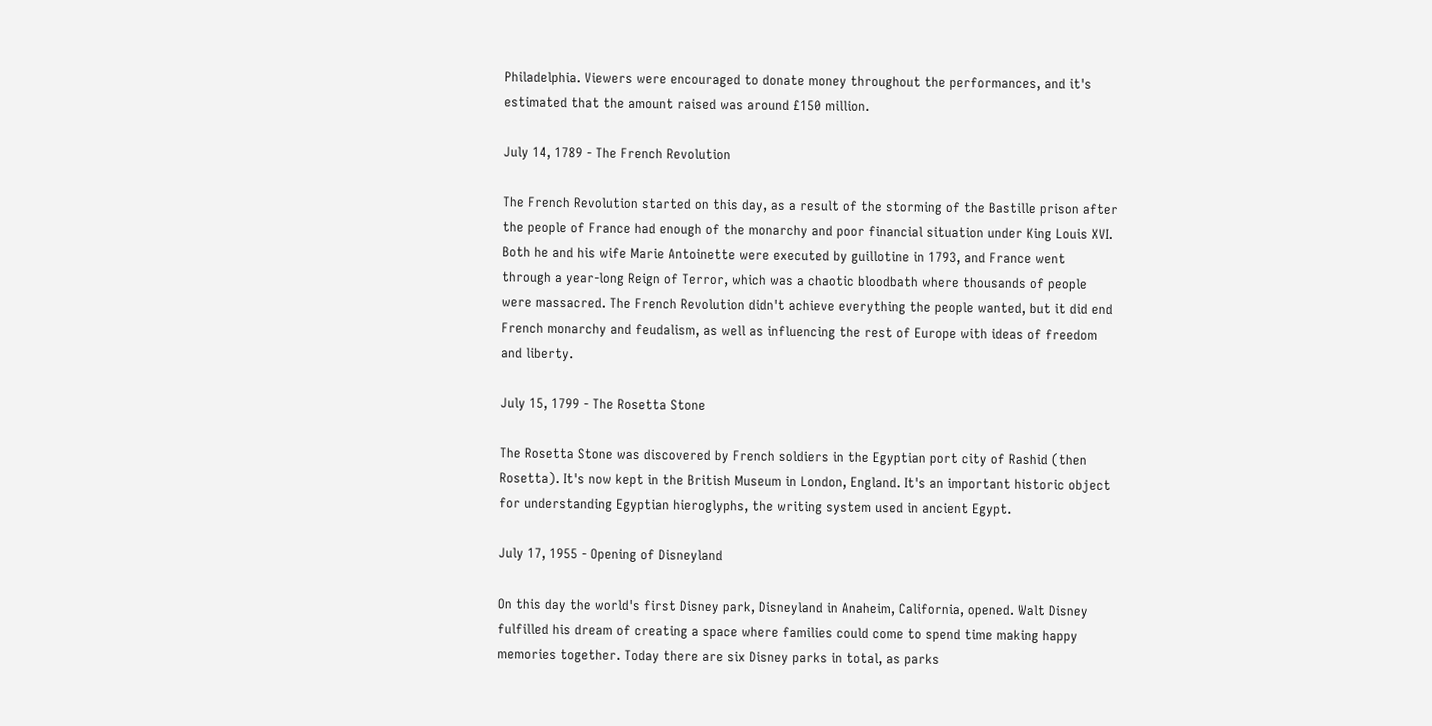Philadelphia. Viewers were encouraged to donate money throughout the performances, and it's estimated that the amount raised was around £150 million.

July 14, 1789 - The French Revolution

The French Revolution started on this day, as a result of the storming of the Bastille prison after the people of France had enough of the monarchy and poor financial situation under King Louis XVI. Both he and his wife Marie Antoinette were executed by guillotine in 1793, and France went through a year-long Reign of Terror, which was a chaotic bloodbath where thousands of people were massacred. The French Revolution didn't achieve everything the people wanted, but it did end French monarchy and feudalism, as well as influencing the rest of Europe with ideas of freedom and liberty.

July 15, 1799 - The Rosetta Stone

The Rosetta Stone was discovered by French soldiers in the Egyptian port city of Rashid (then Rosetta). It's now kept in the British Museum in London, England. It's an important historic object for understanding Egyptian hieroglyphs, the writing system used in ancient Egypt.

July 17, 1955 - Opening of Disneyland

On this day the world's first Disney park, Disneyland in Anaheim, California, opened. Walt Disney fulfilled his dream of creating a space where families could come to spend time making happy memories together. Today there are six Disney parks in total, as parks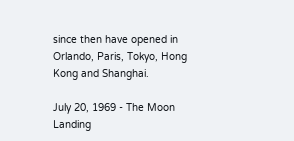since then have opened in Orlando, Paris, Tokyo, Hong Kong and Shanghai.

July 20, 1969 - The Moon Landing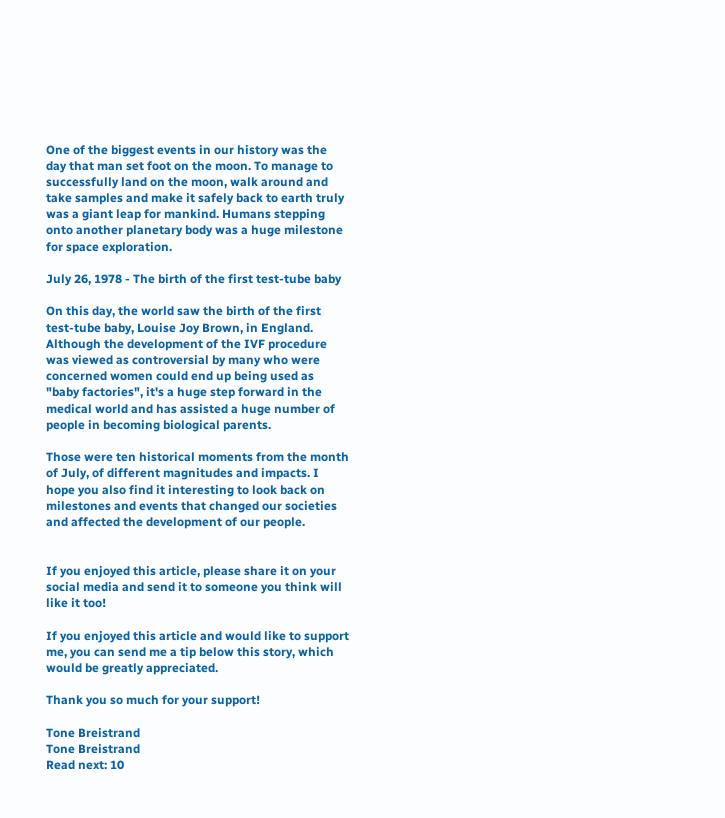One of the biggest events in our history was the day that man set foot on the moon. To manage to successfully land on the moon, walk around and take samples and make it safely back to earth truly was a giant leap for mankind. Humans stepping onto another planetary body was a huge milestone for space exploration.

July 26, 1978 - The birth of the first test-tube baby

On this day, the world saw the birth of the first test-tube baby, Louise Joy Brown, in England. Although the development of the IVF procedure was viewed as controversial by many who were concerned women could end up being used as "baby factories", it's a huge step forward in the medical world and has assisted a huge number of people in becoming biological parents.

Those were ten historical moments from the month of July, of different magnitudes and impacts. I hope you also find it interesting to look back on milestones and events that changed our societies and affected the development of our people.


If you enjoyed this article, please share it on your social media and send it to someone you think will like it too!

If you enjoyed this article and would like to support me, you can send me a tip below this story, which would be greatly appreciated.

Thank you so much for your support!

Tone Breistrand
Tone Breistrand
Read next: 10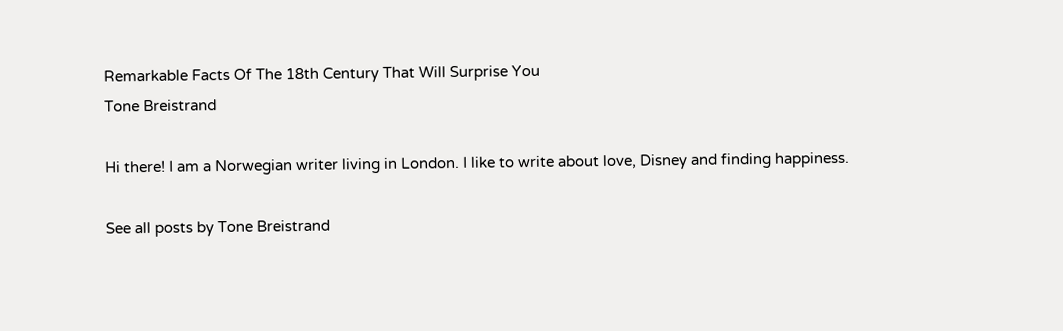Remarkable Facts Of The 18th Century That Will Surprise You
Tone Breistrand

Hi there! I am a Norwegian writer living in London. I like to write about love, Disney and finding happiness.

See all posts by Tone Breistrand